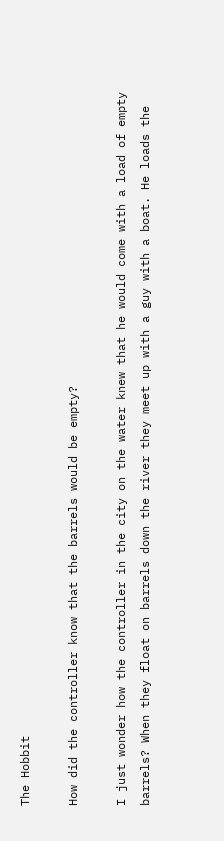The Hobbit

How did the controller know that the barrels would be empty?

I just wonder how the controller in the city on the water knew that he would come with a load of empty barrels? When they float on barrels down the river they meet up with a guy with a boat. He loads the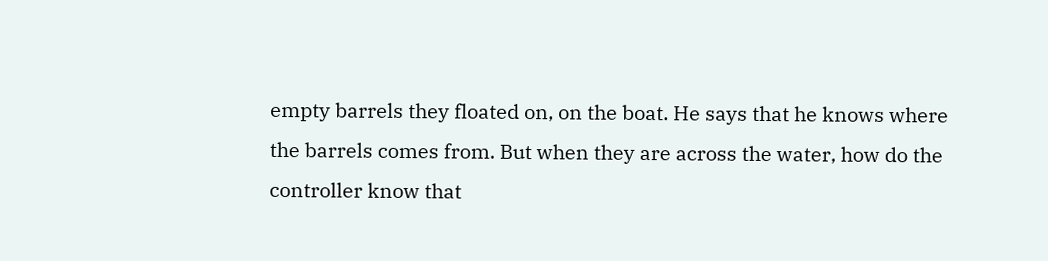empty barrels they floated on, on the boat. He says that he knows where the barrels comes from. But when they are across the water, how do the controller know that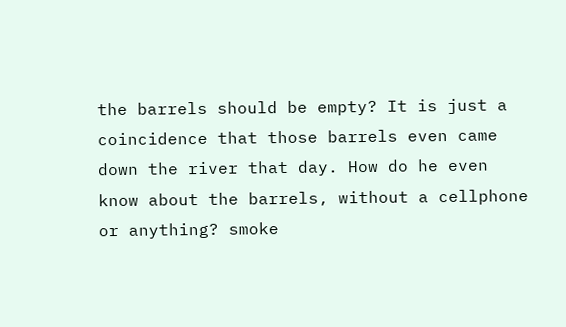the barrels should be empty? It is just a coincidence that those barrels even came down the river that day. How do he even know about the barrels, without a cellphone or anything? smoke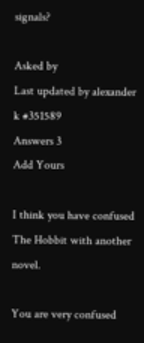signals?

Asked by
Last updated by alexander k #351589
Answers 3
Add Yours

I think you have confused The Hobbit with another novel.

You are very confused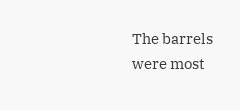The barrels were most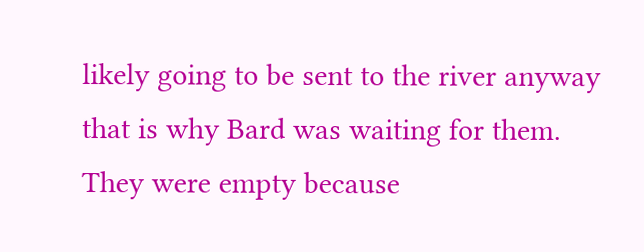likely going to be sent to the river anyway that is why Bard was waiting for them. They were empty because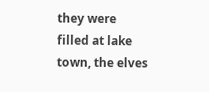they were filled at lake town, the elves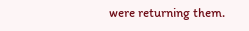were returning them.